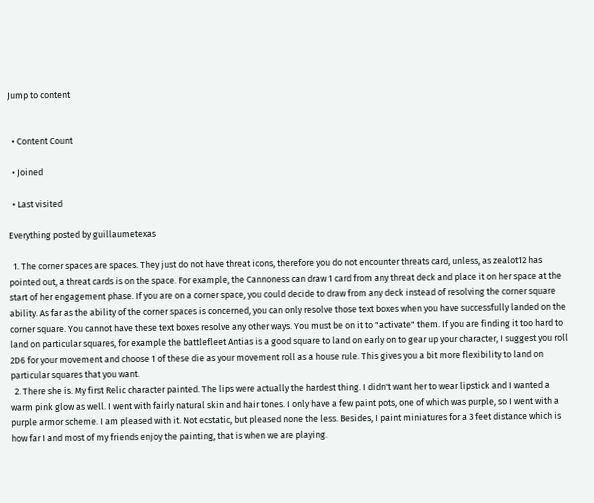Jump to content


  • Content Count

  • Joined

  • Last visited

Everything posted by guillaumetexas

  1. The corner spaces are spaces. They just do not have threat icons, therefore you do not encounter threats card, unless, as zealot12 has pointed out, a threat cards is on the space. For example, the Cannoness can draw 1 card from any threat deck and place it on her space at the start of her engagement phase. If you are on a corner space, you could decide to draw from any deck instead of resolving the corner square ability. As far as the ability of the corner spaces is concerned, you can only resolve those text boxes when you have successfully landed on the corner square. You cannot have these text boxes resolve any other ways. You must be on it to "activate" them. If you are finding it too hard to land on particular squares, for example the battlefleet Antias is a good square to land on early on to gear up your character, I suggest you roll 2D6 for your movement and choose 1 of these die as your movement roll as a house rule. This gives you a bit more flexibility to land on particular squares that you want.
  2. There she is. My first Relic character painted. The lips were actually the hardest thing. I didn't want her to wear lipstick and I wanted a warm pink glow as well. I went with fairly natural skin and hair tones. I only have a few paint pots, one of which was purple, so I went with a purple armor scheme. I am pleased with it. Not ecstatic, but pleased none the less. Besides, I paint miniatures for a 3 feet distance which is how far I and most of my friends enjoy the painting, that is when we are playing.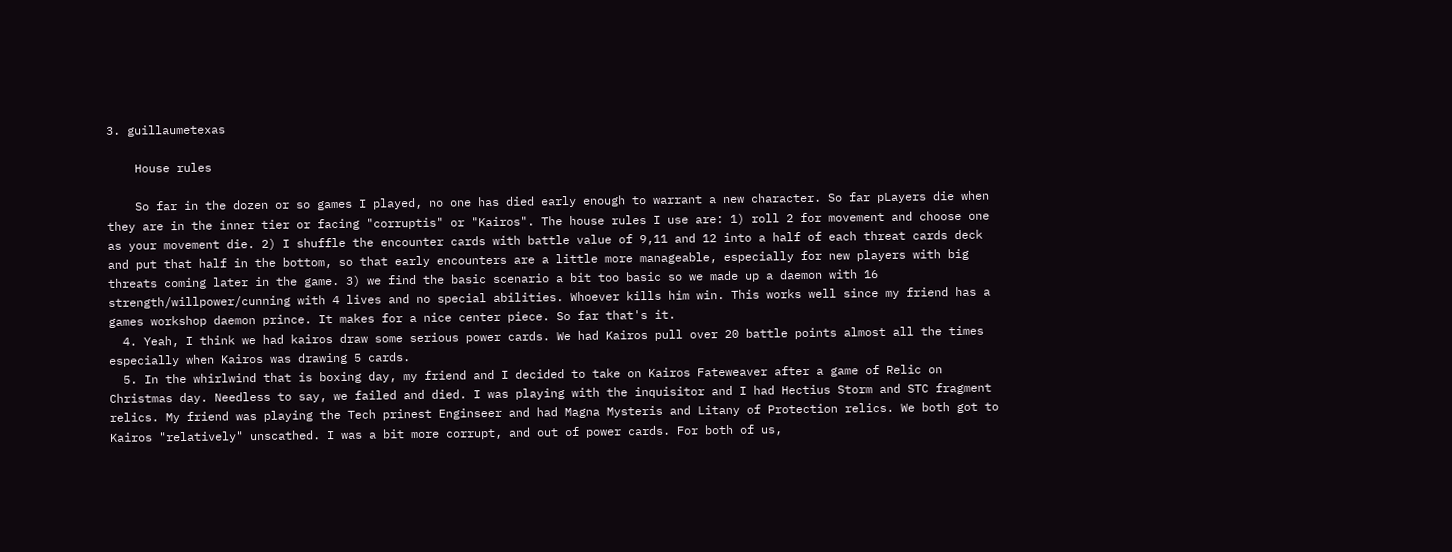3. guillaumetexas

    House rules

    So far in the dozen or so games I played, no one has died early enough to warrant a new character. So far pLayers die when they are in the inner tier or facing "corruptis" or "Kairos". The house rules I use are: 1) roll 2 for movement and choose one as your movement die. 2) I shuffle the encounter cards with battle value of 9,11 and 12 into a half of each threat cards deck and put that half in the bottom, so that early encounters are a little more manageable, especially for new players with big threats coming later in the game. 3) we find the basic scenario a bit too basic so we made up a daemon with 16 strength/willpower/cunning with 4 lives and no special abilities. Whoever kills him win. This works well since my friend has a games workshop daemon prince. It makes for a nice center piece. So far that's it.
  4. Yeah, I think we had kairos draw some serious power cards. We had Kairos pull over 20 battle points almost all the times especially when Kairos was drawing 5 cards.
  5. In the whirlwind that is boxing day, my friend and I decided to take on Kairos Fateweaver after a game of Relic on Christmas day. Needless to say, we failed and died. I was playing with the inquisitor and I had Hectius Storm and STC fragment relics. My friend was playing the Tech prinest Enginseer and had Magna Mysteris and Litany of Protection relics. We both got to Kairos "relatively" unscathed. I was a bit more corrupt, and out of power cards. For both of us,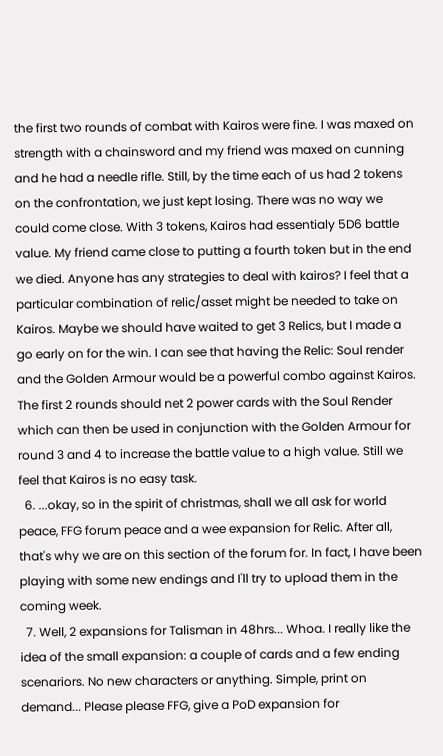the first two rounds of combat with Kairos were fine. I was maxed on strength with a chainsword and my friend was maxed on cunning and he had a needle rifle. Still, by the time each of us had 2 tokens on the confrontation, we just kept losing. There was no way we could come close. With 3 tokens, Kairos had essentialy 5D6 battle value. My friend came close to putting a fourth token but in the end we died. Anyone has any strategies to deal with kairos? I feel that a particular combination of relic/asset might be needed to take on Kairos. Maybe we should have waited to get 3 Relics, but I made a go early on for the win. I can see that having the Relic: Soul render and the Golden Armour would be a powerful combo against Kairos. The first 2 rounds should net 2 power cards with the Soul Render which can then be used in conjunction with the Golden Armour for round 3 and 4 to increase the battle value to a high value. Still we feel that Kairos is no easy task.
  6. ...okay, so in the spirit of christmas, shall we all ask for world peace, FFG forum peace and a wee expansion for Relic. After all, that's why we are on this section of the forum for. In fact, I have been playing with some new endings and I'll try to upload them in the coming week.
  7. Well, 2 expansions for Talisman in 48hrs... Whoa. I really like the idea of the small expansion: a couple of cards and a few ending scenariors. No new characters or anything. Simple, print on demand... Please please FFG, give a PoD expansion for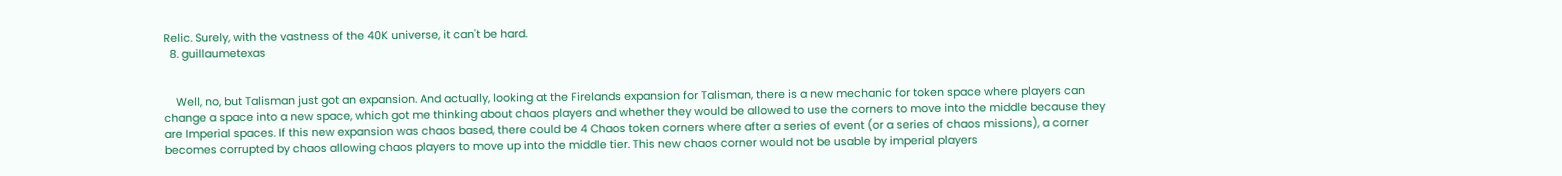Relic. Surely, with the vastness of the 40K universe, it can't be hard.
  8. guillaumetexas


    Well, no, but Talisman just got an expansion. And actually, looking at the Firelands expansion for Talisman, there is a new mechanic for token space where players can change a space into a new space, which got me thinking about chaos players and whether they would be allowed to use the corners to move into the middle because they are Imperial spaces. If this new expansion was chaos based, there could be 4 Chaos token corners where after a series of event (or a series of chaos missions), a corner becomes corrupted by chaos allowing chaos players to move up into the middle tier. This new chaos corner would not be usable by imperial players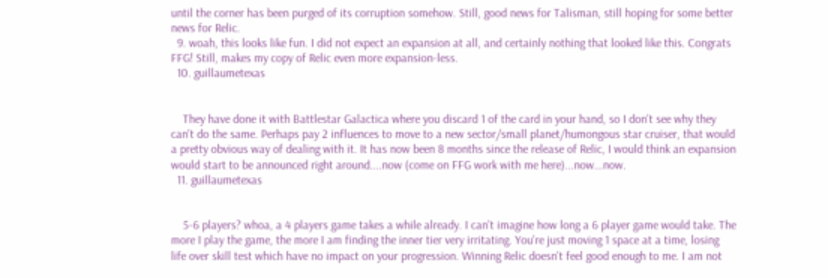until the corner has been purged of its corruption somehow. Still, good news for Talisman, still hoping for some better news for Relic.
  9. woah, this looks like fun. I did not expect an expansion at all, and certainly nothing that looked like this. Congrats FFG! Still, makes my copy of Relic even more expansion-less.
  10. guillaumetexas


    They have done it with Battlestar Galactica where you discard 1 of the card in your hand, so I don't see why they can't do the same. Perhaps pay 2 influences to move to a new sector/small planet/humongous star cruiser, that would a pretty obvious way of dealing with it. It has now been 8 months since the release of Relic, I would think an expansion would start to be announced right around....now (come on FFG work with me here)...now...now.
  11. guillaumetexas


    5-6 players? whoa, a 4 players game takes a while already. I can't imagine how long a 6 player game would take. The more I play the game, the more I am finding the inner tier very irritating. You're just moving 1 space at a time, losing life over skill test which have no impact on your progression. Winning Relic doesn't feel good enough to me. I am not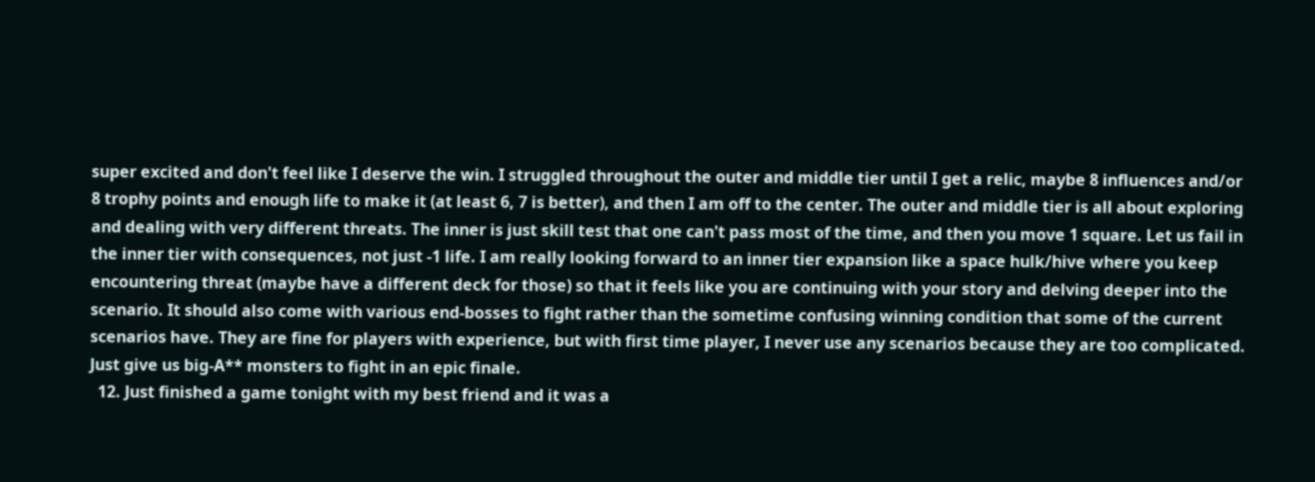super excited and don't feel like I deserve the win. I struggled throughout the outer and middle tier until I get a relic, maybe 8 influences and/or 8 trophy points and enough life to make it (at least 6, 7 is better), and then I am off to the center. The outer and middle tier is all about exploring and dealing with very different threats. The inner is just skill test that one can't pass most of the time, and then you move 1 square. Let us fail in the inner tier with consequences, not just -1 life. I am really looking forward to an inner tier expansion like a space hulk/hive where you keep encountering threat (maybe have a different deck for those) so that it feels like you are continuing with your story and delving deeper into the scenario. It should also come with various end-bosses to fight rather than the sometime confusing winning condition that some of the current scenarios have. They are fine for players with experience, but with first time player, I never use any scenarios because they are too complicated. Just give us big-A** monsters to fight in an epic finale.
  12. Just finished a game tonight with my best friend and it was a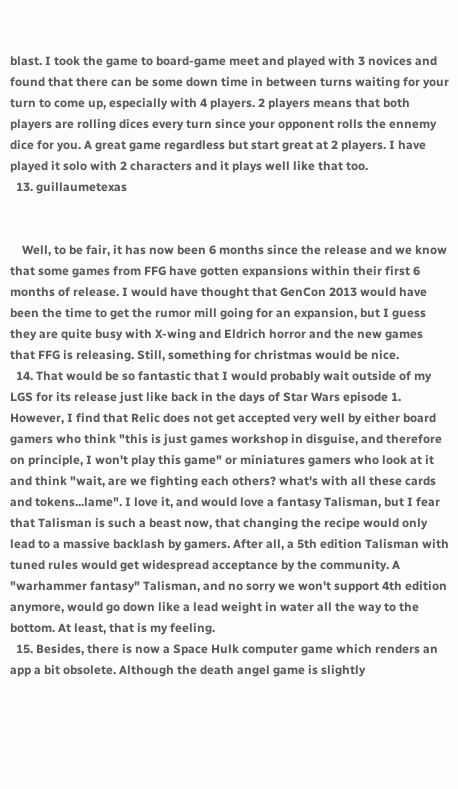blast. I took the game to board-game meet and played with 3 novices and found that there can be some down time in between turns waiting for your turn to come up, especially with 4 players. 2 players means that both players are rolling dices every turn since your opponent rolls the ennemy dice for you. A great game regardless but start great at 2 players. I have played it solo with 2 characters and it plays well like that too.
  13. guillaumetexas


    Well, to be fair, it has now been 6 months since the release and we know that some games from FFG have gotten expansions within their first 6 months of release. I would have thought that GenCon 2013 would have been the time to get the rumor mill going for an expansion, but I guess they are quite busy with X-wing and Eldrich horror and the new games that FFG is releasing. Still, something for christmas would be nice.
  14. That would be so fantastic that I would probably wait outside of my LGS for its release just like back in the days of Star Wars episode 1. However, I find that Relic does not get accepted very well by either board gamers who think "this is just games workshop in disguise, and therefore on principle, I won't play this game" or miniatures gamers who look at it and think "wait, are we fighting each others? what's with all these cards and tokens...lame". I love it, and would love a fantasy Talisman, but I fear that Talisman is such a beast now, that changing the recipe would only lead to a massive backlash by gamers. After all, a 5th edition Talisman with tuned rules would get widespread acceptance by the community. A "warhammer fantasy" Talisman, and no sorry we won't support 4th edition anymore, would go down like a lead weight in water all the way to the bottom. At least, that is my feeling.
  15. Besides, there is now a Space Hulk computer game which renders an app a bit obsolete. Although the death angel game is slightly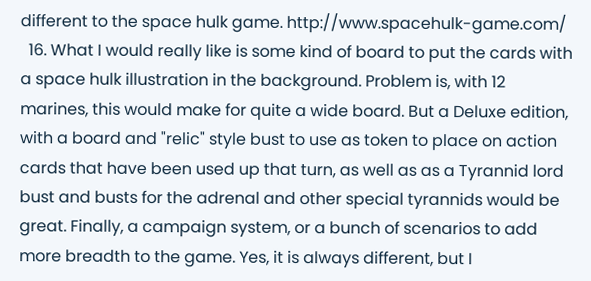different to the space hulk game. http://www.spacehulk-game.com/
  16. What I would really like is some kind of board to put the cards with a space hulk illustration in the background. Problem is, with 12 marines, this would make for quite a wide board. But a Deluxe edition, with a board and "relic" style bust to use as token to place on action cards that have been used up that turn, as well as as a Tyrannid lord bust and busts for the adrenal and other special tyrannids would be great. Finally, a campaign system, or a bunch of scenarios to add more breadth to the game. Yes, it is always different, but I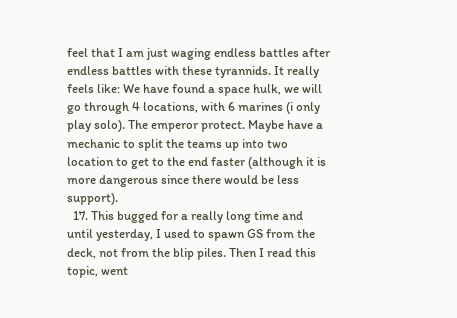feel that I am just waging endless battles after endless battles with these tyrannids. It really feels like: We have found a space hulk, we will go through 4 locations, with 6 marines (i only play solo). The emperor protect. Maybe have a mechanic to split the teams up into two location to get to the end faster (although it is more dangerous since there would be less support).
  17. This bugged for a really long time and until yesterday, I used to spawn GS from the deck, not from the blip piles. Then I read this topic, went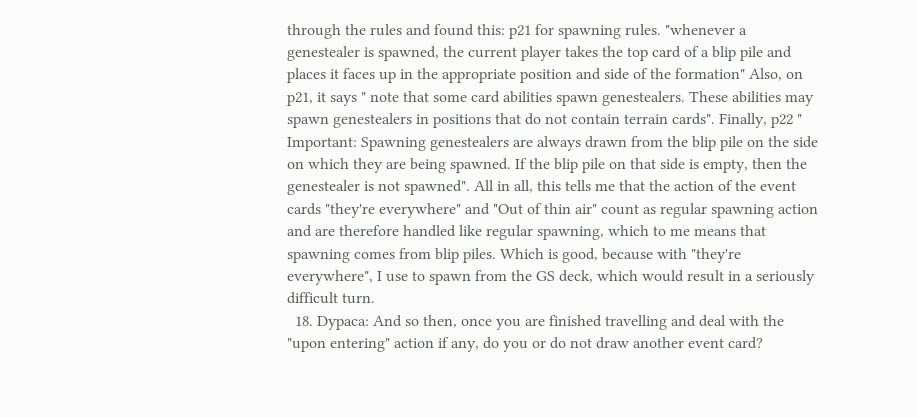through the rules and found this: p21 for spawning rules. "whenever a genestealer is spawned, the current player takes the top card of a blip pile and places it faces up in the appropriate position and side of the formation" Also, on p21, it says " note that some card abilities spawn genestealers. These abilities may spawn genestealers in positions that do not contain terrain cards". Finally, p22 " Important: Spawning genestealers are always drawn from the blip pile on the side on which they are being spawned. If the blip pile on that side is empty, then the genestealer is not spawned". All in all, this tells me that the action of the event cards "they're everywhere" and "Out of thin air" count as regular spawning action and are therefore handled like regular spawning, which to me means that spawning comes from blip piles. Which is good, because with "they're everywhere", I use to spawn from the GS deck, which would result in a seriously difficult turn.
  18. Dypaca: And so then, once you are finished travelling and deal with the "upon entering" action if any, do you or do not draw another event card?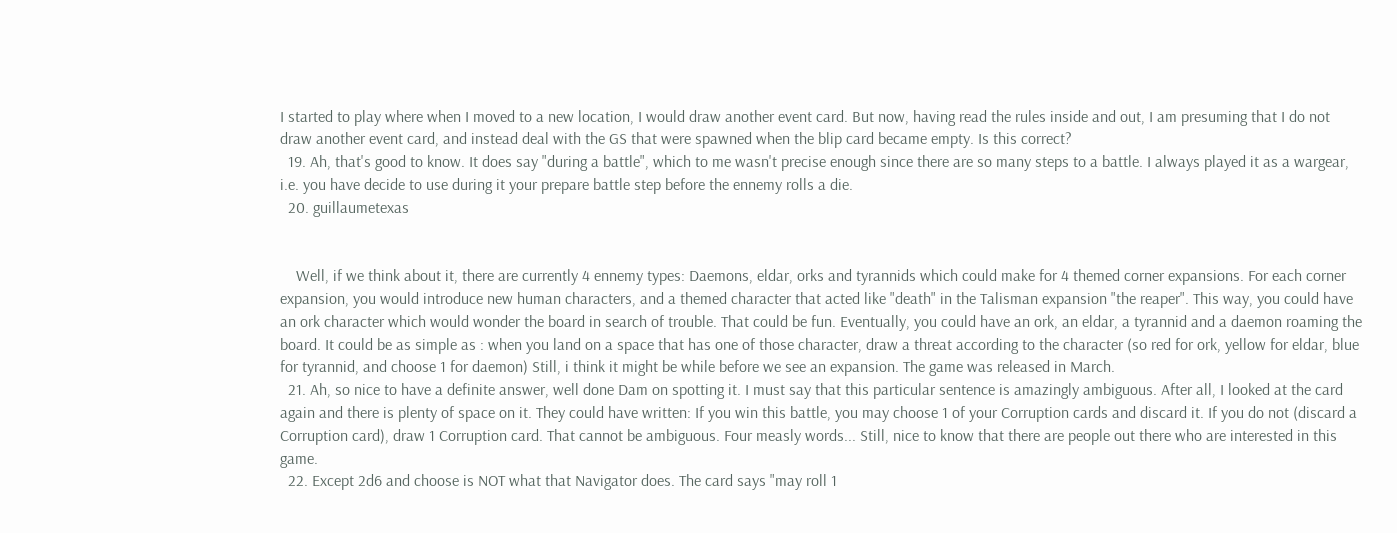I started to play where when I moved to a new location, I would draw another event card. But now, having read the rules inside and out, I am presuming that I do not draw another event card, and instead deal with the GS that were spawned when the blip card became empty. Is this correct?
  19. Ah, that's good to know. It does say "during a battle", which to me wasn't precise enough since there are so many steps to a battle. I always played it as a wargear, i.e. you have decide to use during it your prepare battle step before the ennemy rolls a die.
  20. guillaumetexas


    Well, if we think about it, there are currently 4 ennemy types: Daemons, eldar, orks and tyrannids which could make for 4 themed corner expansions. For each corner expansion, you would introduce new human characters, and a themed character that acted like "death" in the Talisman expansion "the reaper". This way, you could have an ork character which would wonder the board in search of trouble. That could be fun. Eventually, you could have an ork, an eldar, a tyrannid and a daemon roaming the board. It could be as simple as : when you land on a space that has one of those character, draw a threat according to the character (so red for ork, yellow for eldar, blue for tyrannid, and choose 1 for daemon) Still, i think it might be while before we see an expansion. The game was released in March.
  21. Ah, so nice to have a definite answer, well done Dam on spotting it. I must say that this particular sentence is amazingly ambiguous. After all, I looked at the card again and there is plenty of space on it. They could have written: If you win this battle, you may choose 1 of your Corruption cards and discard it. If you do not (discard a Corruption card), draw 1 Corruption card. That cannot be ambiguous. Four measly words... Still, nice to know that there are people out there who are interested in this game.
  22. Except 2d6 and choose is NOT what that Navigator does. The card says "may roll 1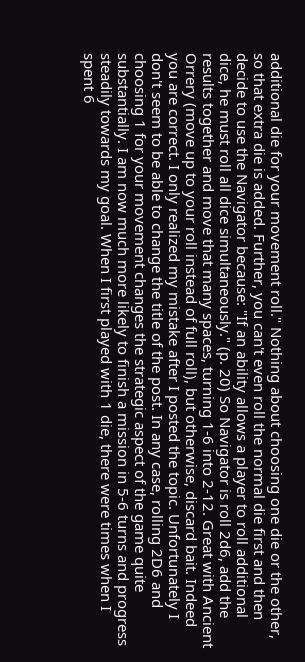additional die for your movement roll." Nothing about choosing one die or the other, so that extra die is added. Further, you can't even roll the normal die first and then decide to use the Navigator because: "If an ability allows a player to roll additional dice, he must roll all dice simultaneously." (p. 20) So Navigator is roll 2d6, add the results together and move that many spaces, turning 1-6 into 2-12. Great with Ancient Orrery (move up to your roll instead of full roll), but otherwise, discard bait. Indeed you are correct. I only realized my mistake after I posted the topic. Unfortunately I don't seem to be able to change the title of the post. In any case, rolling 2D6 and choosing 1 for your movement changes the strategic aspect of the game quite substantially. I am now much more likely to finish a mission in 5-6 turns and progress steadily towards my goal. When I first played with 1 die, there were times when I spent 6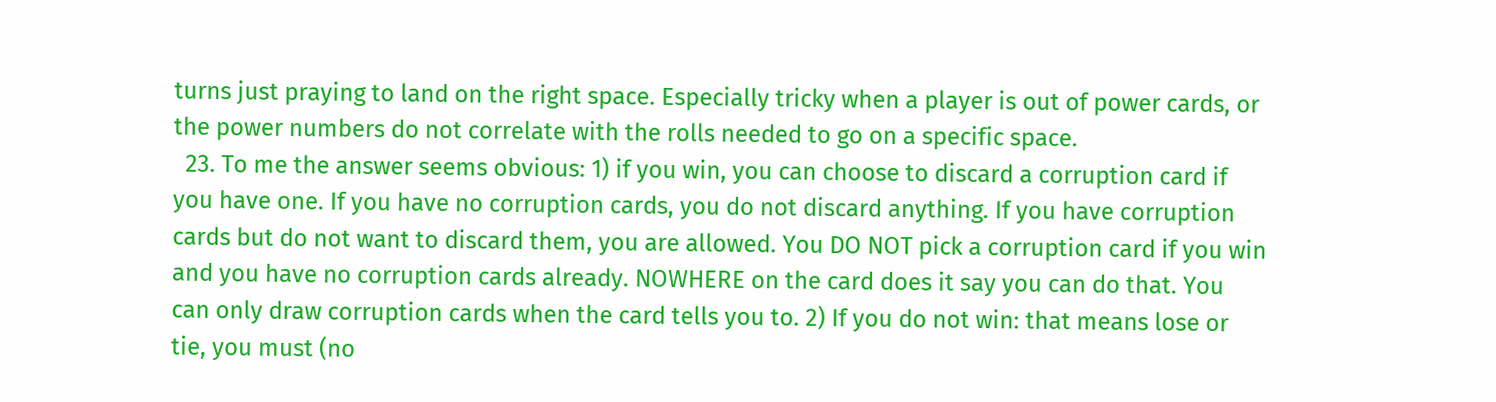turns just praying to land on the right space. Especially tricky when a player is out of power cards, or the power numbers do not correlate with the rolls needed to go on a specific space.
  23. To me the answer seems obvious: 1) if you win, you can choose to discard a corruption card if you have one. If you have no corruption cards, you do not discard anything. If you have corruption cards but do not want to discard them, you are allowed. You DO NOT pick a corruption card if you win and you have no corruption cards already. NOWHERE on the card does it say you can do that. You can only draw corruption cards when the card tells you to. 2) If you do not win: that means lose or tie, you must (no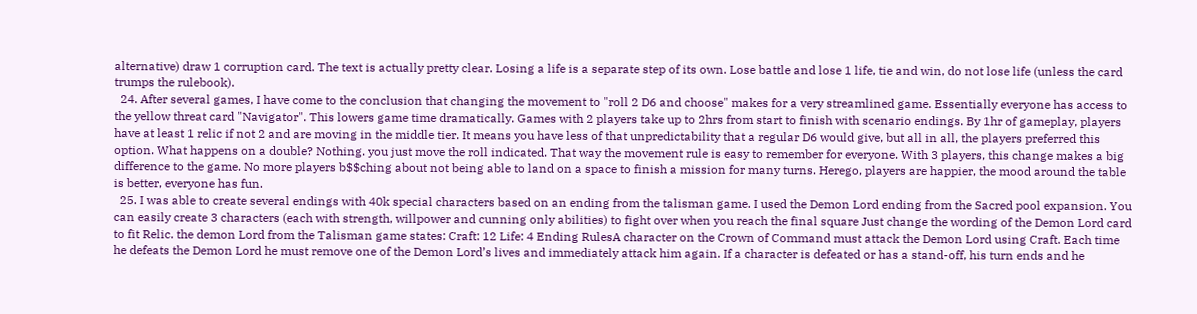alternative) draw 1 corruption card. The text is actually pretty clear. Losing a life is a separate step of its own. Lose battle and lose 1 life, tie and win, do not lose life (unless the card trumps the rulebook).
  24. After several games, I have come to the conclusion that changing the movement to "roll 2 D6 and choose" makes for a very streamlined game. Essentially everyone has access to the yellow threat card "Navigator". This lowers game time dramatically. Games with 2 players take up to 2hrs from start to finish with scenario endings. By 1hr of gameplay, players have at least 1 relic if not 2 and are moving in the middle tier. It means you have less of that unpredictability that a regular D6 would give, but all in all, the players preferred this option. What happens on a double? Nothing. you just move the roll indicated. That way the movement rule is easy to remember for everyone. With 3 players, this change makes a big difference to the game. No more players b$$ching about not being able to land on a space to finish a mission for many turns. Herego, players are happier, the mood around the table is better, everyone has fun.
  25. I was able to create several endings with 40k special characters based on an ending from the talisman game. I used the Demon Lord ending from the Sacred pool expansion. You can easily create 3 characters (each with strength, willpower and cunning only abilities) to fight over when you reach the final square Just change the wording of the Demon Lord card to fit Relic. the demon Lord from the Talisman game states: Craft: 12 Life: 4 Ending RulesA character on the Crown of Command must attack the Demon Lord using Craft. Each time he defeats the Demon Lord he must remove one of the Demon Lord’s lives and immediately attack him again. If a character is defeated or has a stand-off, his turn ends and he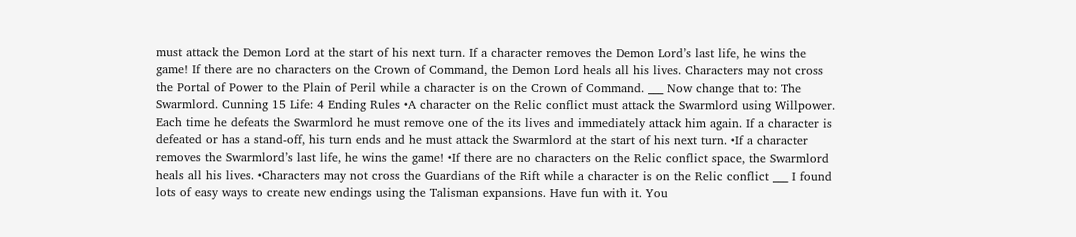must attack the Demon Lord at the start of his next turn. If a character removes the Demon Lord’s last life, he wins the game! If there are no characters on the Crown of Command, the Demon Lord heals all his lives. Characters may not cross the Portal of Power to the Plain of Peril while a character is on the Crown of Command. ___ Now change that to: The Swarmlord. Cunning 15 Life: 4 Ending Rules •A character on the Relic conflict must attack the Swarmlord using Willpower. Each time he defeats the Swarmlord he must remove one of the its lives and immediately attack him again. If a character is defeated or has a stand-off, his turn ends and he must attack the Swarmlord at the start of his next turn. •If a character removes the Swarmlord’s last life, he wins the game! •If there are no characters on the Relic conflict space, the Swarmlord heals all his lives. •Characters may not cross the Guardians of the Rift while a character is on the Relic conflict ___ I found lots of easy ways to create new endings using the Talisman expansions. Have fun with it. You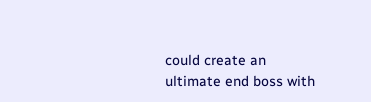could create an ultimate end boss with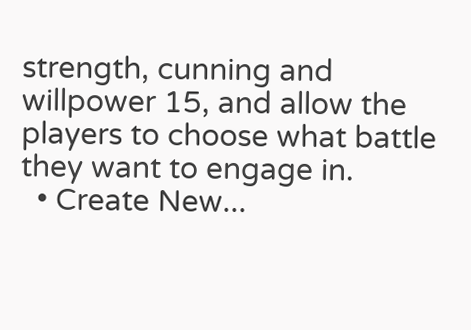strength, cunning and willpower 15, and allow the players to choose what battle they want to engage in.
  • Create New...